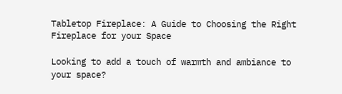Tabletop Fireplace: A Guide to Choosing the Right Fireplace for your Space

Looking to add a touch of warmth and ambiance to your space?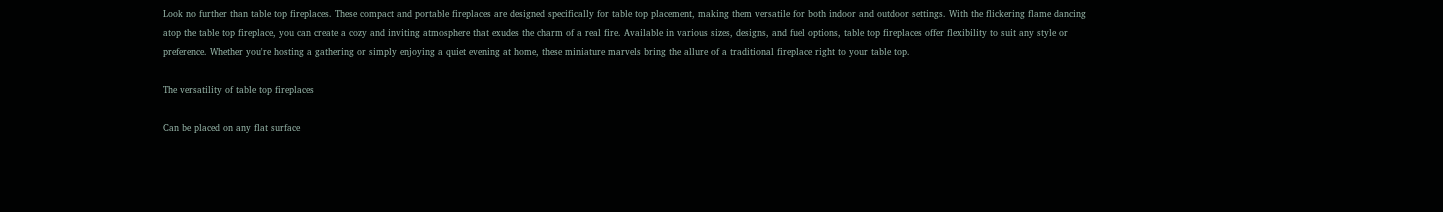Look no further than table top fireplaces. These compact and portable fireplaces are designed specifically for table top placement, making them versatile for both indoor and outdoor settings. With the flickering flame dancing atop the table top fireplace, you can create a cozy and inviting atmosphere that exudes the charm of a real fire. Available in various sizes, designs, and fuel options, table top fireplaces offer flexibility to suit any style or preference. Whether you're hosting a gathering or simply enjoying a quiet evening at home, these miniature marvels bring the allure of a traditional fireplace right to your table top.

The versatility of table top fireplaces

Can be placed on any flat surface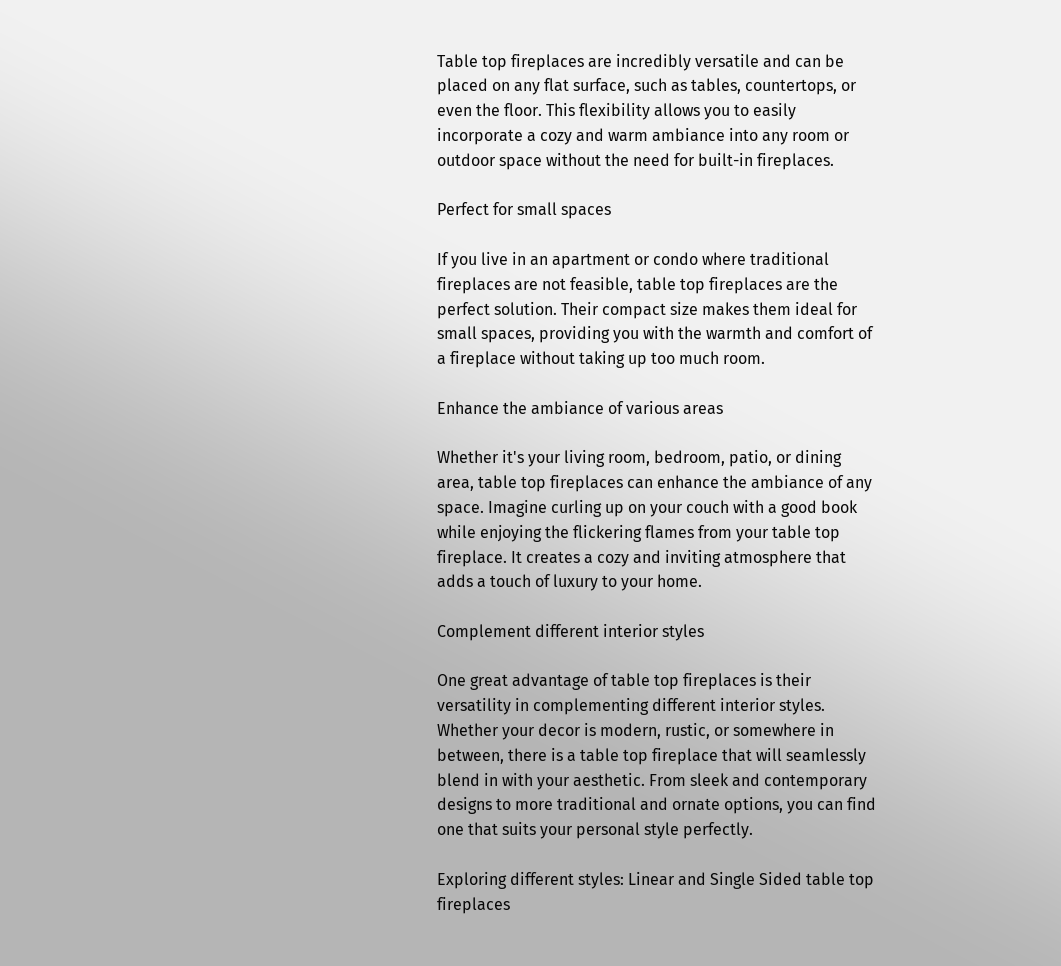Table top fireplaces are incredibly versatile and can be placed on any flat surface, such as tables, countertops, or even the floor. This flexibility allows you to easily incorporate a cozy and warm ambiance into any room or outdoor space without the need for built-in fireplaces.

Perfect for small spaces

If you live in an apartment or condo where traditional fireplaces are not feasible, table top fireplaces are the perfect solution. Their compact size makes them ideal for small spaces, providing you with the warmth and comfort of a fireplace without taking up too much room.

Enhance the ambiance of various areas

Whether it's your living room, bedroom, patio, or dining area, table top fireplaces can enhance the ambiance of any space. Imagine curling up on your couch with a good book while enjoying the flickering flames from your table top fireplace. It creates a cozy and inviting atmosphere that adds a touch of luxury to your home.

Complement different interior styles

One great advantage of table top fireplaces is their versatility in complementing different interior styles. Whether your decor is modern, rustic, or somewhere in between, there is a table top fireplace that will seamlessly blend in with your aesthetic. From sleek and contemporary designs to more traditional and ornate options, you can find one that suits your personal style perfectly.

Exploring different styles: Linear and Single Sided table top fireplaces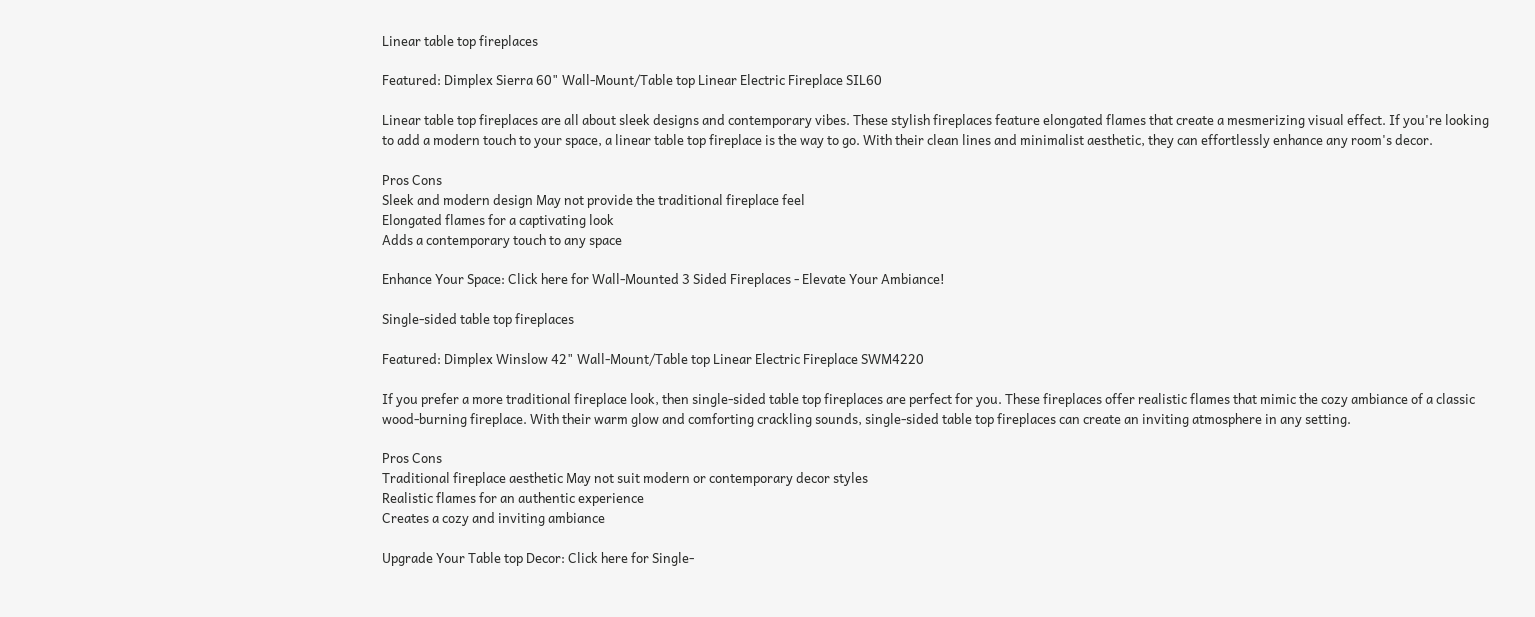Linear table top fireplaces

Featured: Dimplex Sierra 60" Wall-Mount/Table top Linear Electric Fireplace SIL60

Linear table top fireplaces are all about sleek designs and contemporary vibes. These stylish fireplaces feature elongated flames that create a mesmerizing visual effect. If you're looking to add a modern touch to your space, a linear table top fireplace is the way to go. With their clean lines and minimalist aesthetic, they can effortlessly enhance any room's decor.

Pros Cons
Sleek and modern design May not provide the traditional fireplace feel
Elongated flames for a captivating look
Adds a contemporary touch to any space

Enhance Your Space: Click here for Wall-Mounted 3 Sided Fireplaces - Elevate Your Ambiance!

Single-sided table top fireplaces

Featured: Dimplex Winslow 42" Wall-Mount/Table top Linear Electric Fireplace SWM4220

If you prefer a more traditional fireplace look, then single-sided table top fireplaces are perfect for you. These fireplaces offer realistic flames that mimic the cozy ambiance of a classic wood-burning fireplace. With their warm glow and comforting crackling sounds, single-sided table top fireplaces can create an inviting atmosphere in any setting.

Pros Cons
Traditional fireplace aesthetic May not suit modern or contemporary decor styles
Realistic flames for an authentic experience
Creates a cozy and inviting ambiance

Upgrade Your Table top Decor: Click here for Single-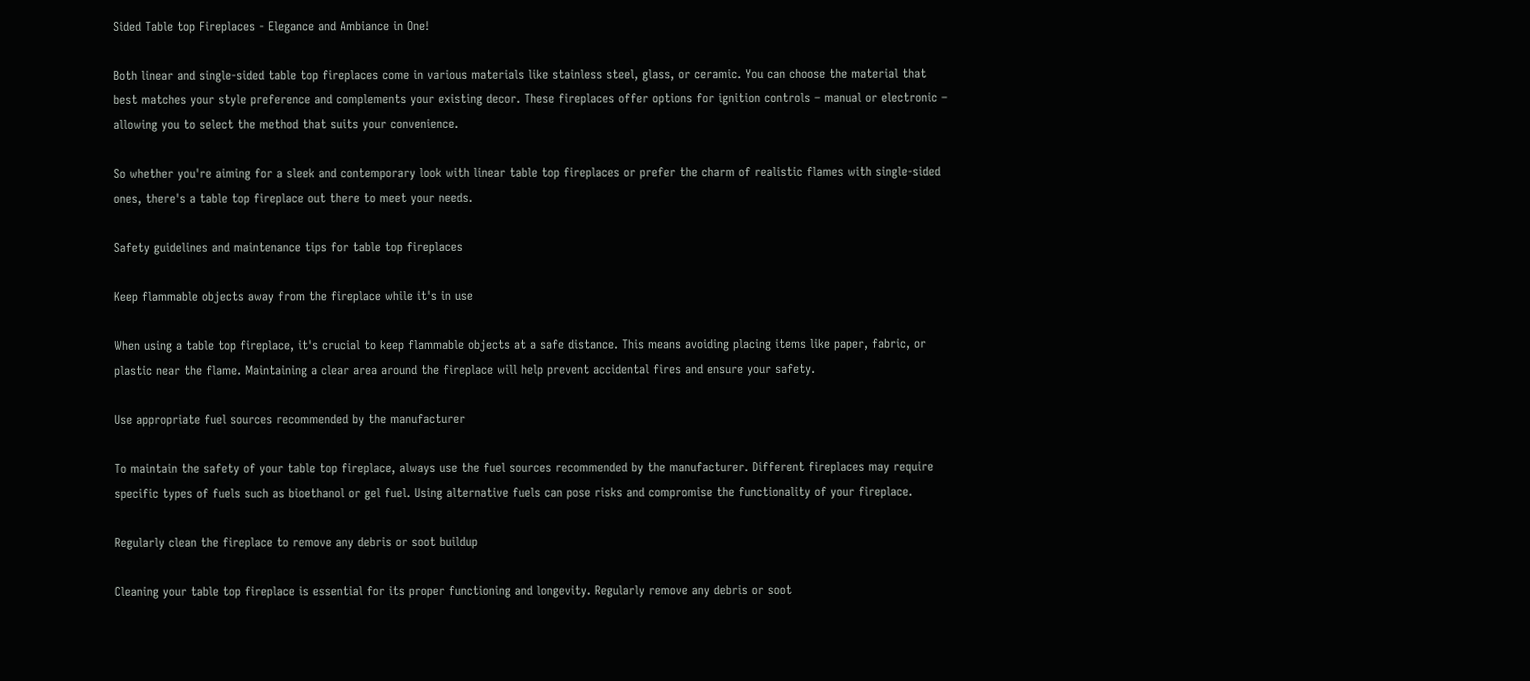Sided Table top Fireplaces - Elegance and Ambiance in One!

Both linear and single-sided table top fireplaces come in various materials like stainless steel, glass, or ceramic. You can choose the material that best matches your style preference and complements your existing decor. These fireplaces offer options for ignition controls – manual or electronic – allowing you to select the method that suits your convenience.

So whether you're aiming for a sleek and contemporary look with linear table top fireplaces or prefer the charm of realistic flames with single-sided ones, there's a table top fireplace out there to meet your needs.

Safety guidelines and maintenance tips for table top fireplaces

Keep flammable objects away from the fireplace while it's in use

When using a table top fireplace, it's crucial to keep flammable objects at a safe distance. This means avoiding placing items like paper, fabric, or plastic near the flame. Maintaining a clear area around the fireplace will help prevent accidental fires and ensure your safety.

Use appropriate fuel sources recommended by the manufacturer

To maintain the safety of your table top fireplace, always use the fuel sources recommended by the manufacturer. Different fireplaces may require specific types of fuels such as bioethanol or gel fuel. Using alternative fuels can pose risks and compromise the functionality of your fireplace.

Regularly clean the fireplace to remove any debris or soot buildup

Cleaning your table top fireplace is essential for its proper functioning and longevity. Regularly remove any debris or soot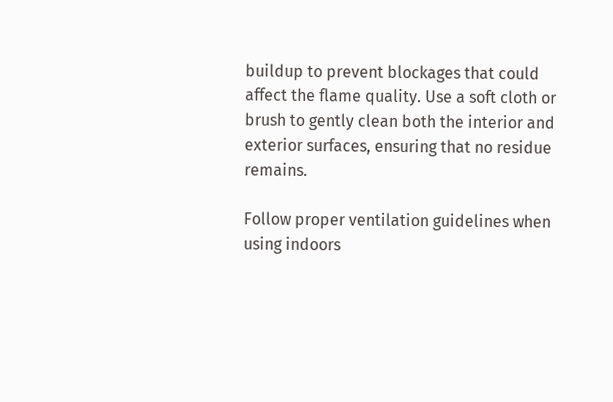buildup to prevent blockages that could affect the flame quality. Use a soft cloth or brush to gently clean both the interior and exterior surfaces, ensuring that no residue remains.

Follow proper ventilation guidelines when using indoors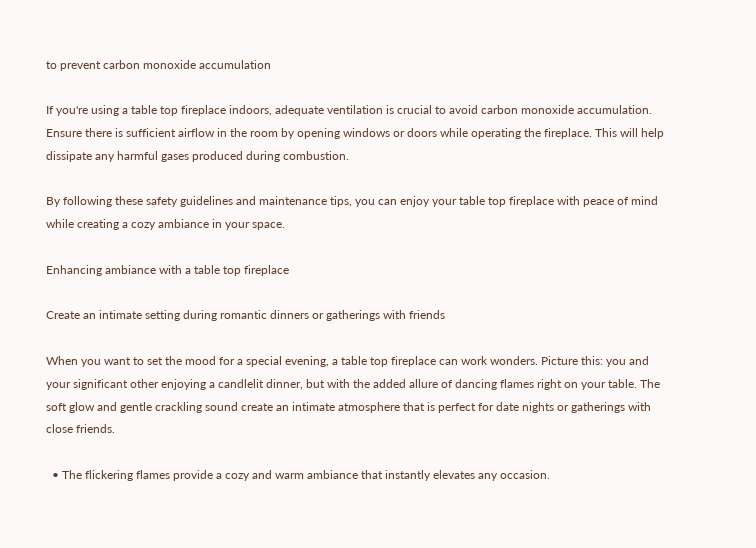to prevent carbon monoxide accumulation

If you're using a table top fireplace indoors, adequate ventilation is crucial to avoid carbon monoxide accumulation. Ensure there is sufficient airflow in the room by opening windows or doors while operating the fireplace. This will help dissipate any harmful gases produced during combustion.

By following these safety guidelines and maintenance tips, you can enjoy your table top fireplace with peace of mind while creating a cozy ambiance in your space.

Enhancing ambiance with a table top fireplace

Create an intimate setting during romantic dinners or gatherings with friends

When you want to set the mood for a special evening, a table top fireplace can work wonders. Picture this: you and your significant other enjoying a candlelit dinner, but with the added allure of dancing flames right on your table. The soft glow and gentle crackling sound create an intimate atmosphere that is perfect for date nights or gatherings with close friends.

  • The flickering flames provide a cozy and warm ambiance that instantly elevates any occasion.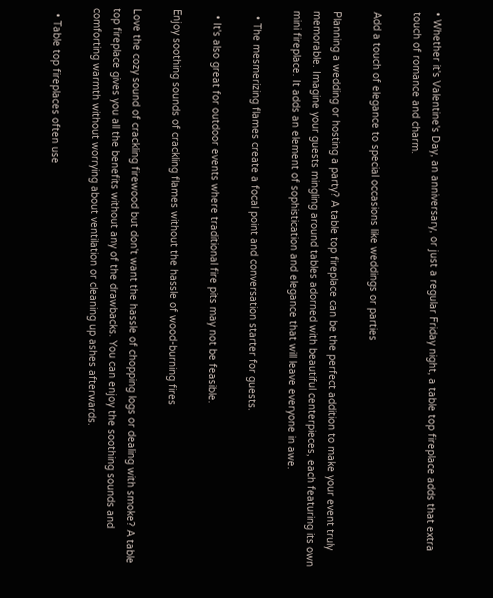• Whether it's Valentine's Day, an anniversary, or just a regular Friday night, a table top fireplace adds that extra touch of romance and charm.

Add a touch of elegance to special occasions like weddings or parties

Planning a wedding or hosting a party? A table top fireplace can be the perfect addition to make your event truly memorable. Imagine your guests mingling around tables adorned with beautiful centerpieces, each featuring its own mini fireplace. It adds an element of sophistication and elegance that will leave everyone in awe.

  • The mesmerizing flames create a focal point and conversation starter for guests.

  • It's also great for outdoor events where traditional fire pits may not be feasible.

Enjoy soothing sounds of crackling flames without the hassle of wood-burning fires

Love the cozy sound of crackling firewood but don't want the hassle of chopping logs or dealing with smoke? A table top fireplace gives you all the benefits without any of the drawbacks. You can enjoy the soothing sounds and comforting warmth without worrying about ventilation or cleaning up ashes afterwards.

  • Table top fireplaces often use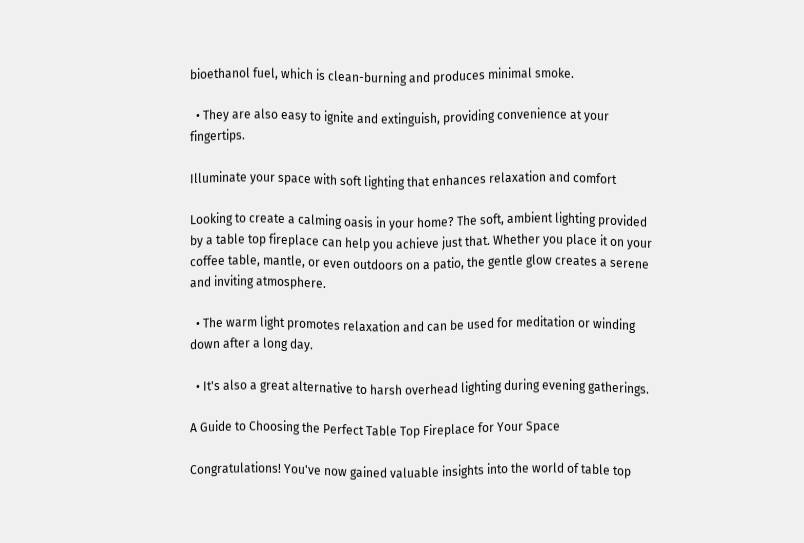bioethanol fuel, which is clean-burning and produces minimal smoke.

  • They are also easy to ignite and extinguish, providing convenience at your fingertips.

Illuminate your space with soft lighting that enhances relaxation and comfort

Looking to create a calming oasis in your home? The soft, ambient lighting provided by a table top fireplace can help you achieve just that. Whether you place it on your coffee table, mantle, or even outdoors on a patio, the gentle glow creates a serene and inviting atmosphere.

  • The warm light promotes relaxation and can be used for meditation or winding down after a long day.

  • It's also a great alternative to harsh overhead lighting during evening gatherings.

A Guide to Choosing the Perfect Table Top Fireplace for Your Space

Congratulations! You've now gained valuable insights into the world of table top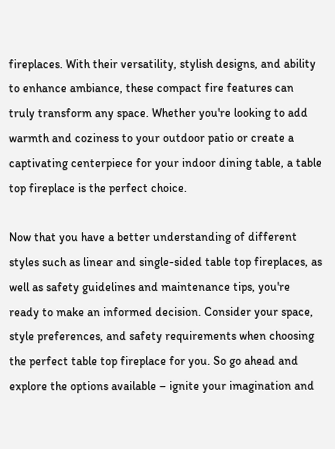fireplaces. With their versatility, stylish designs, and ability to enhance ambiance, these compact fire features can truly transform any space. Whether you're looking to add warmth and coziness to your outdoor patio or create a captivating centerpiece for your indoor dining table, a table top fireplace is the perfect choice.

Now that you have a better understanding of different styles such as linear and single-sided table top fireplaces, as well as safety guidelines and maintenance tips, you're ready to make an informed decision. Consider your space, style preferences, and safety requirements when choosing the perfect table top fireplace for you. So go ahead and explore the options available – ignite your imagination and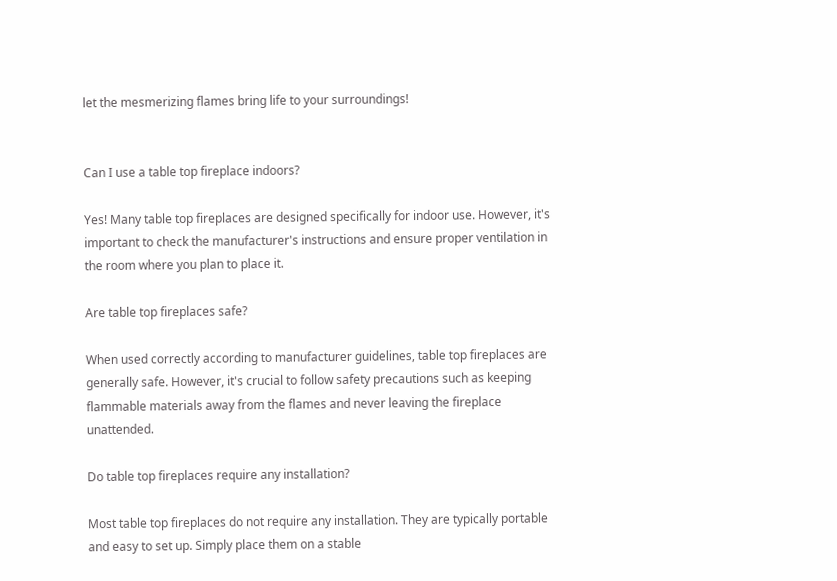let the mesmerizing flames bring life to your surroundings!


Can I use a table top fireplace indoors?

Yes! Many table top fireplaces are designed specifically for indoor use. However, it's important to check the manufacturer's instructions and ensure proper ventilation in the room where you plan to place it.

Are table top fireplaces safe?

When used correctly according to manufacturer guidelines, table top fireplaces are generally safe. However, it's crucial to follow safety precautions such as keeping flammable materials away from the flames and never leaving the fireplace unattended.

Do table top fireplaces require any installation?

Most table top fireplaces do not require any installation. They are typically portable and easy to set up. Simply place them on a stable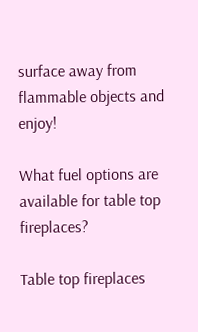surface away from flammable objects and enjoy!

What fuel options are available for table top fireplaces?

Table top fireplaces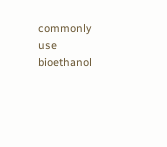commonly use bioethanol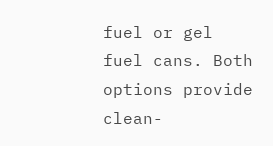fuel or gel fuel cans. Both options provide clean-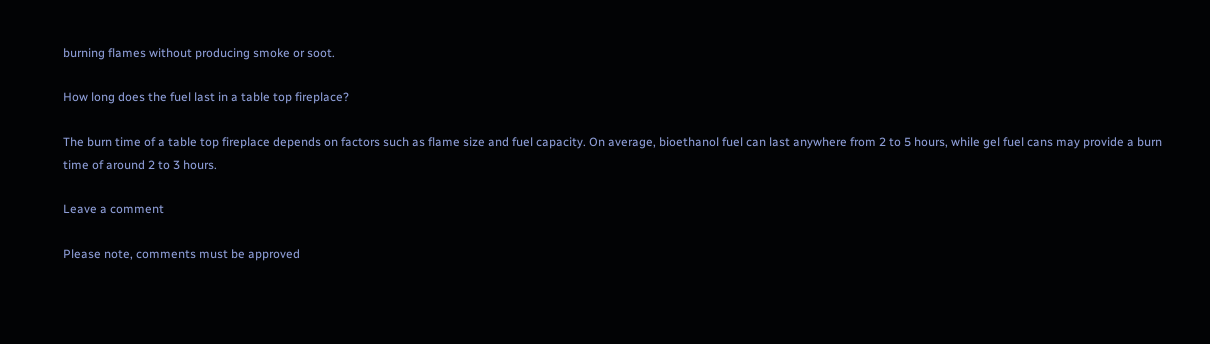burning flames without producing smoke or soot.

How long does the fuel last in a table top fireplace?

The burn time of a table top fireplace depends on factors such as flame size and fuel capacity. On average, bioethanol fuel can last anywhere from 2 to 5 hours, while gel fuel cans may provide a burn time of around 2 to 3 hours.

Leave a comment

Please note, comments must be approved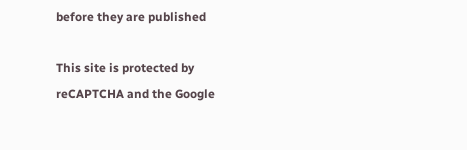before they are published

This site is protected by reCAPTCHA and the Google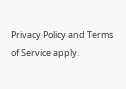Privacy Policy and Terms of Service apply.